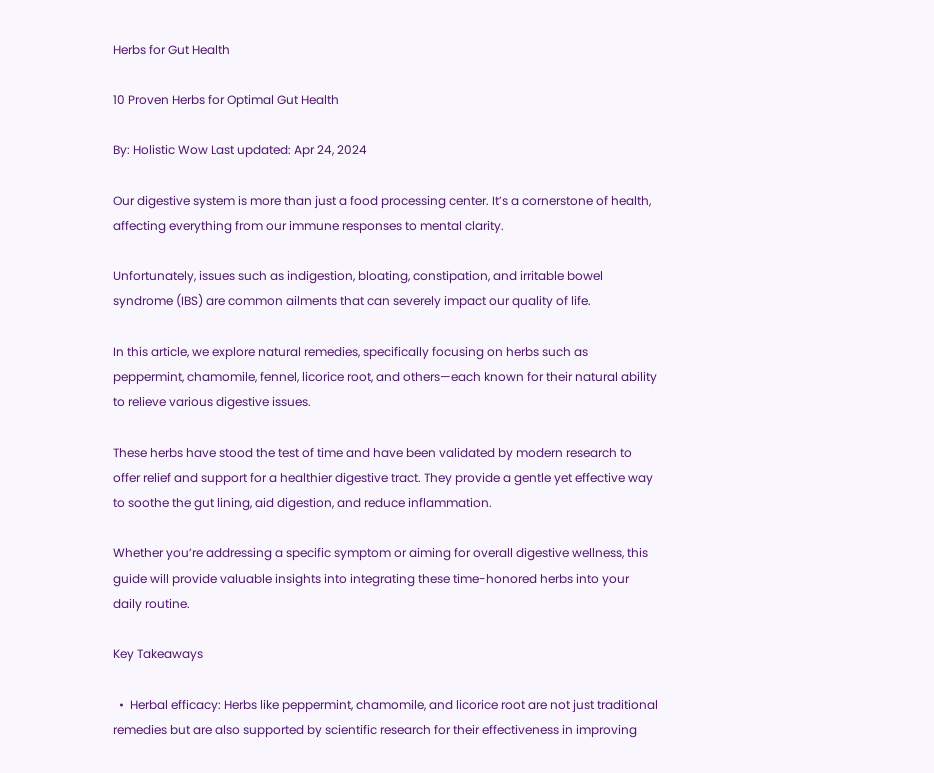Herbs for Gut Health

10 Proven Herbs for Optimal Gut Health

By: Holistic Wow Last updated: Apr 24, 2024

Our digestive system is more than just a food processing center. It’s a cornerstone of health, affecting everything from our immune responses to mental clarity.

Unfortunately, issues such as indigestion, bloating, constipation, and irritable bowel syndrome (IBS) are common ailments that can severely impact our quality of life.

In this article, we explore natural remedies, specifically focusing on herbs such as peppermint, chamomile, fennel, licorice root, and others—each known for their natural ability to relieve various digestive issues.

These herbs have stood the test of time and have been validated by modern research to offer relief and support for a healthier digestive tract. They provide a gentle yet effective way to soothe the gut lining, aid digestion, and reduce inflammation.

Whether you’re addressing a specific symptom or aiming for overall digestive wellness, this guide will provide valuable insights into integrating these time-honored herbs into your daily routine.

Key Takeaways

  •  Herbal efficacy: Herbs like peppermint, chamomile, and licorice root are not just traditional remedies but are also supported by scientific research for their effectiveness in improving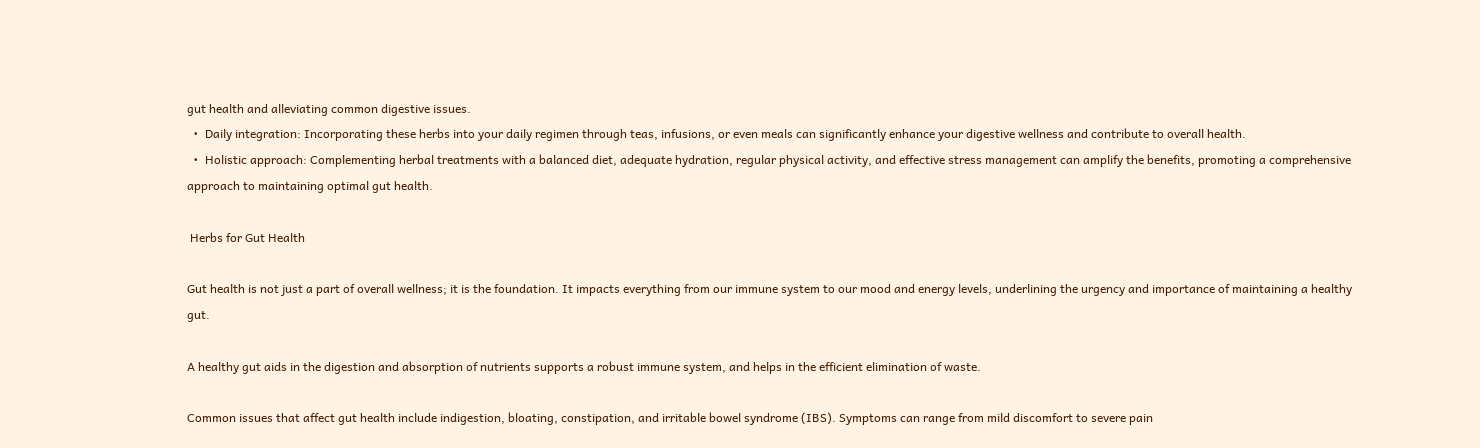gut health and alleviating common digestive issues.
  •  Daily integration: Incorporating these herbs into your daily regimen through teas, infusions, or even meals can significantly enhance your digestive wellness and contribute to overall health.
  •  Holistic approach: Complementing herbal treatments with a balanced diet, adequate hydration, regular physical activity, and effective stress management can amplify the benefits, promoting a comprehensive approach to maintaining optimal gut health.

 Herbs for Gut Health

Gut health is not just a part of overall wellness; it is the foundation. It impacts everything from our immune system to our mood and energy levels, underlining the urgency and importance of maintaining a healthy gut.

A healthy gut aids in the digestion and absorption of nutrients supports a robust immune system, and helps in the efficient elimination of waste.

Common issues that affect gut health include indigestion, bloating, constipation, and irritable bowel syndrome (IBS). Symptoms can range from mild discomfort to severe pain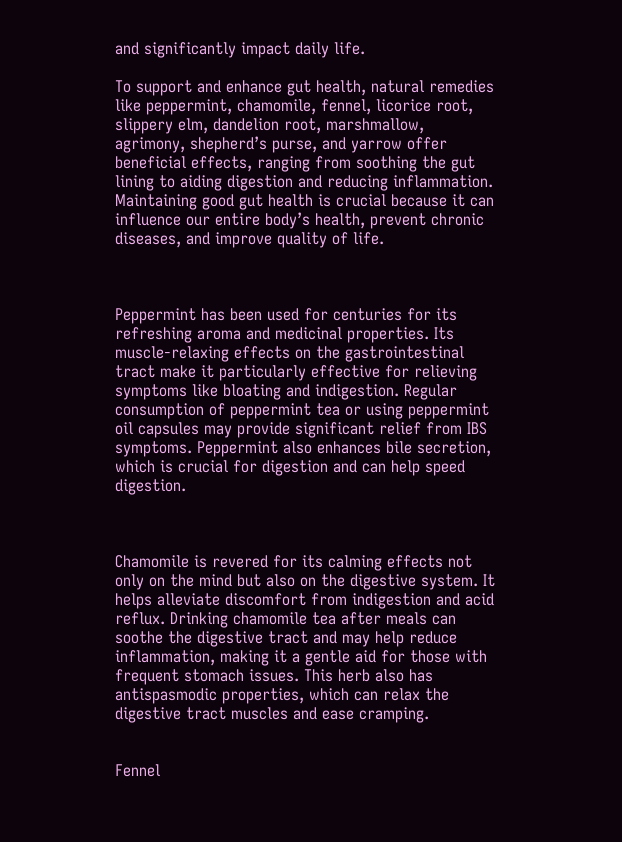and significantly impact daily life.

To support and enhance gut health, natural remedies like peppermint, chamomile, fennel, licorice root, slippery elm, dandelion root, marshmallow, agrimony, shepherd’s purse, and yarrow offer beneficial effects, ranging from soothing the gut lining to aiding digestion and reducing inflammation. Maintaining good gut health is crucial because it can influence our entire body’s health, prevent chronic diseases, and improve quality of life.



Peppermint has been used for centuries for its refreshing aroma and medicinal properties. Its muscle-relaxing effects on the gastrointestinal tract make it particularly effective for relieving symptoms like bloating and indigestion. Regular consumption of peppermint tea or using peppermint oil capsules may provide significant relief from IBS symptoms. Peppermint also enhances bile secretion, which is crucial for digestion and can help speed digestion.



Chamomile is revered for its calming effects not only on the mind but also on the digestive system. It helps alleviate discomfort from indigestion and acid reflux. Drinking chamomile tea after meals can soothe the digestive tract and may help reduce inflammation, making it a gentle aid for those with frequent stomach issues. This herb also has antispasmodic properties, which can relax the digestive tract muscles and ease cramping.


Fennel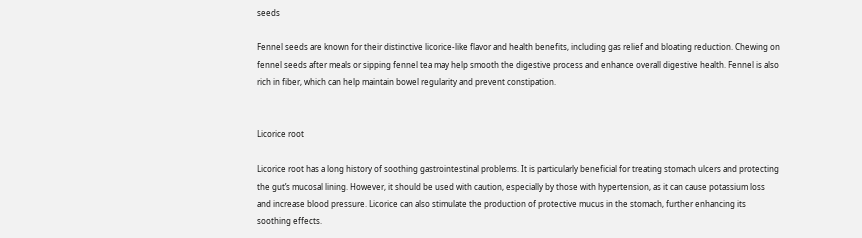seeds

Fennel seeds are known for their distinctive licorice-like flavor and health benefits, including gas relief and bloating reduction. Chewing on fennel seeds after meals or sipping fennel tea may help smooth the digestive process and enhance overall digestive health. Fennel is also rich in fiber, which can help maintain bowel regularity and prevent constipation.


Licorice root

Licorice root has a long history of soothing gastrointestinal problems. It is particularly beneficial for treating stomach ulcers and protecting the gut’s mucosal lining. However, it should be used with caution, especially by those with hypertension, as it can cause potassium loss and increase blood pressure. Licorice can also stimulate the production of protective mucus in the stomach, further enhancing its soothing effects.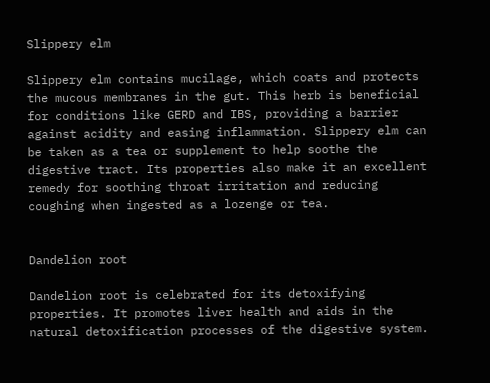Slippery elm

Slippery elm contains mucilage, which coats and protects the mucous membranes in the gut. This herb is beneficial for conditions like GERD and IBS, providing a barrier against acidity and easing inflammation. Slippery elm can be taken as a tea or supplement to help soothe the digestive tract. Its properties also make it an excellent remedy for soothing throat irritation and reducing coughing when ingested as a lozenge or tea.


Dandelion root

Dandelion root is celebrated for its detoxifying properties. It promotes liver health and aids in the natural detoxification processes of the digestive system.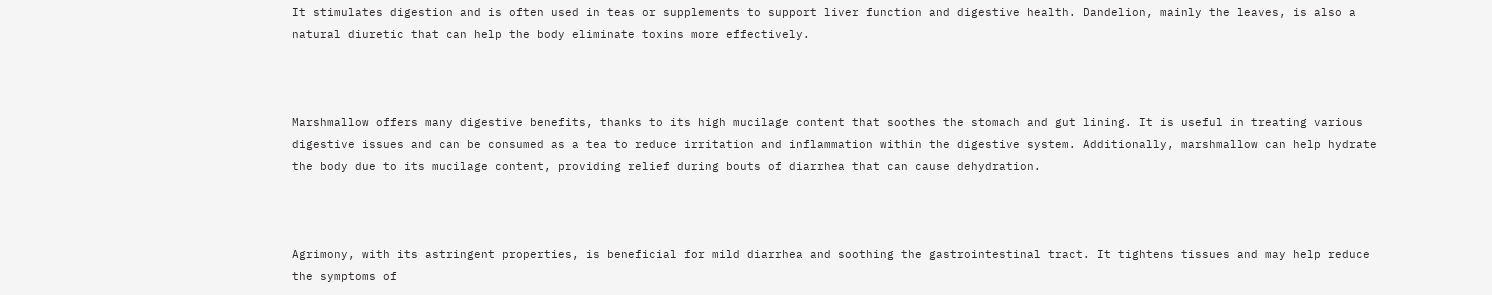It stimulates digestion and is often used in teas or supplements to support liver function and digestive health. Dandelion, mainly the leaves, is also a natural diuretic that can help the body eliminate toxins more effectively.



Marshmallow offers many digestive benefits, thanks to its high mucilage content that soothes the stomach and gut lining. It is useful in treating various digestive issues and can be consumed as a tea to reduce irritation and inflammation within the digestive system. Additionally, marshmallow can help hydrate the body due to its mucilage content, providing relief during bouts of diarrhea that can cause dehydration.



Agrimony, with its astringent properties, is beneficial for mild diarrhea and soothing the gastrointestinal tract. It tightens tissues and may help reduce the symptoms of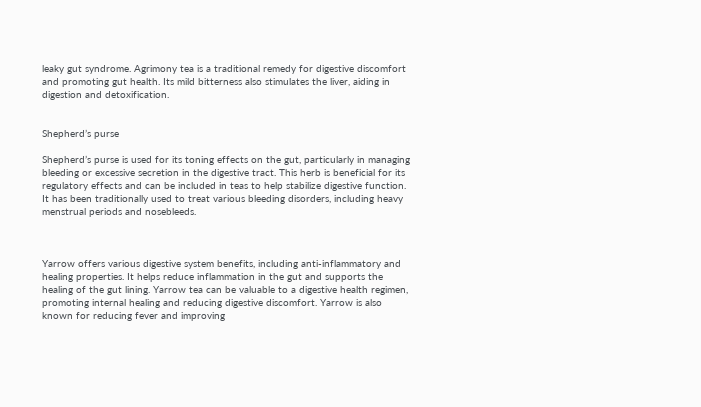leaky gut syndrome. Agrimony tea is a traditional remedy for digestive discomfort and promoting gut health. Its mild bitterness also stimulates the liver, aiding in digestion and detoxification.


Shepherd’s purse

Shepherd’s purse is used for its toning effects on the gut, particularly in managing bleeding or excessive secretion in the digestive tract. This herb is beneficial for its regulatory effects and can be included in teas to help stabilize digestive function. It has been traditionally used to treat various bleeding disorders, including heavy menstrual periods and nosebleeds.



Yarrow offers various digestive system benefits, including anti-inflammatory and healing properties. It helps reduce inflammation in the gut and supports the healing of the gut lining. Yarrow tea can be valuable to a digestive health regimen, promoting internal healing and reducing digestive discomfort. Yarrow is also known for reducing fever and improving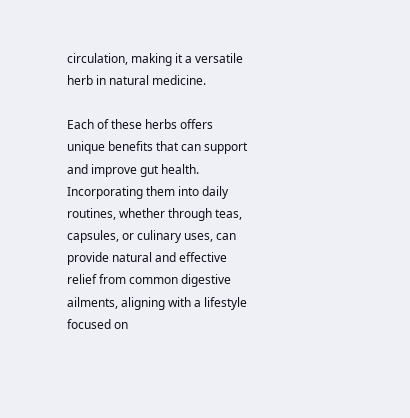circulation, making it a versatile herb in natural medicine.

Each of these herbs offers unique benefits that can support and improve gut health. Incorporating them into daily routines, whether through teas, capsules, or culinary uses, can provide natural and effective relief from common digestive ailments, aligning with a lifestyle focused on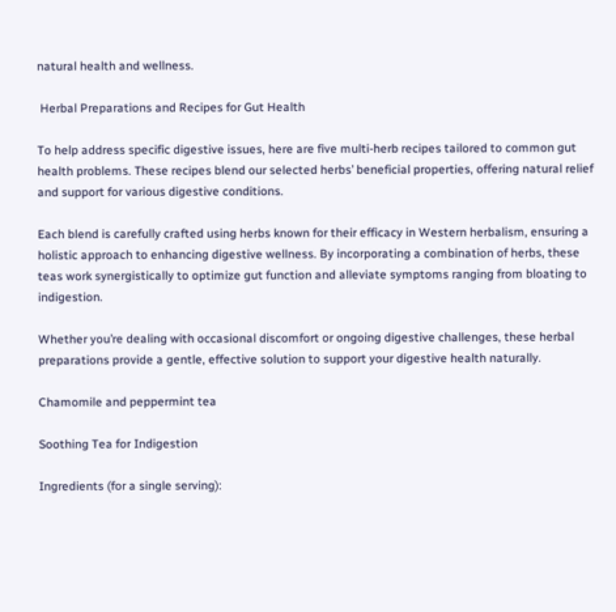natural health and wellness.

 Herbal Preparations and Recipes for Gut Health

To help address specific digestive issues, here are five multi-herb recipes tailored to common gut health problems. These recipes blend our selected herbs’ beneficial properties, offering natural relief and support for various digestive conditions.

Each blend is carefully crafted using herbs known for their efficacy in Western herbalism, ensuring a holistic approach to enhancing digestive wellness. By incorporating a combination of herbs, these teas work synergistically to optimize gut function and alleviate symptoms ranging from bloating to indigestion.

Whether you’re dealing with occasional discomfort or ongoing digestive challenges, these herbal preparations provide a gentle, effective solution to support your digestive health naturally.

Chamomile and peppermint tea

Soothing Tea for Indigestion

Ingredients (for a single serving):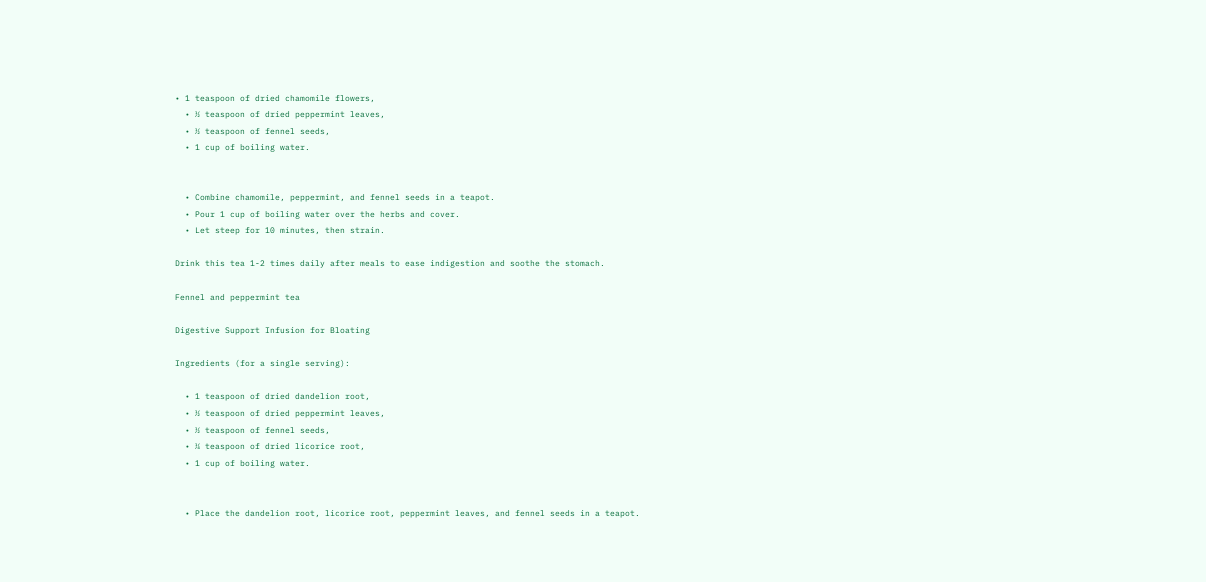• 1 teaspoon of dried chamomile flowers,
  • ½ teaspoon of dried peppermint leaves,
  • ½ teaspoon of fennel seeds,
  • 1 cup of boiling water.


  • Combine chamomile, peppermint, and fennel seeds in a teapot.
  • Pour 1 cup of boiling water over the herbs and cover.
  • Let steep for 10 minutes, then strain.

Drink this tea 1-2 times daily after meals to ease indigestion and soothe the stomach.

Fennel and peppermint tea

Digestive Support Infusion for Bloating

Ingredients (for a single serving):

  • 1 teaspoon of dried dandelion root,
  • ½ teaspoon of dried peppermint leaves,
  • ½ teaspoon of fennel seeds,
  • ¼ teaspoon of dried licorice root,
  • 1 cup of boiling water.


  • Place the dandelion root, licorice root, peppermint leaves, and fennel seeds in a teapot.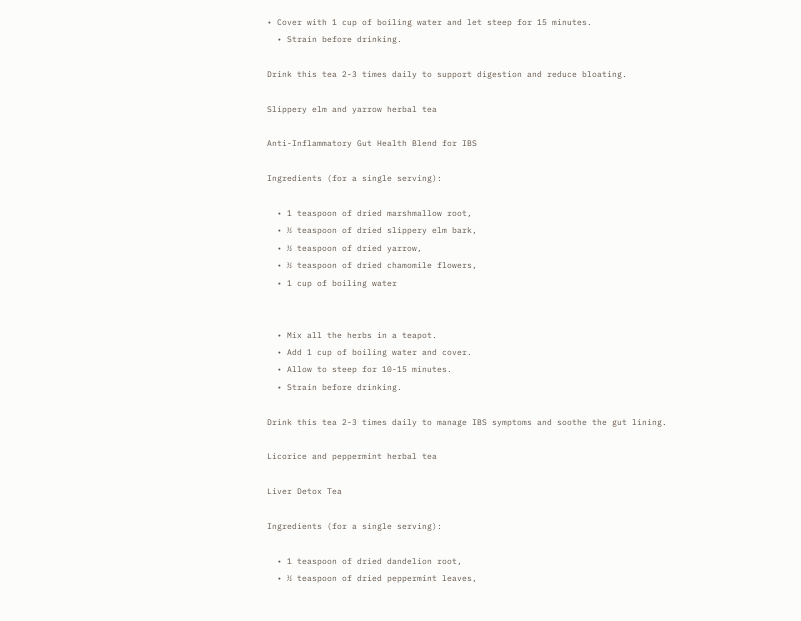• Cover with 1 cup of boiling water and let steep for 15 minutes.
  • Strain before drinking.

Drink this tea 2-3 times daily to support digestion and reduce bloating.

Slippery elm and yarrow herbal tea

Anti-Inflammatory Gut Health Blend for IBS

Ingredients (for a single serving):

  • 1 teaspoon of dried marshmallow root,
  • ½ teaspoon of dried slippery elm bark,
  • ½ teaspoon of dried yarrow,
  • ½ teaspoon of dried chamomile flowers,
  • 1 cup of boiling water


  • Mix all the herbs in a teapot.
  • Add 1 cup of boiling water and cover.
  • Allow to steep for 10-15 minutes.
  • Strain before drinking.

Drink this tea 2-3 times daily to manage IBS symptoms and soothe the gut lining.

Licorice and peppermint herbal tea

Liver Detox Tea

Ingredients (for a single serving):

  • 1 teaspoon of dried dandelion root,
  • ½ teaspoon of dried peppermint leaves,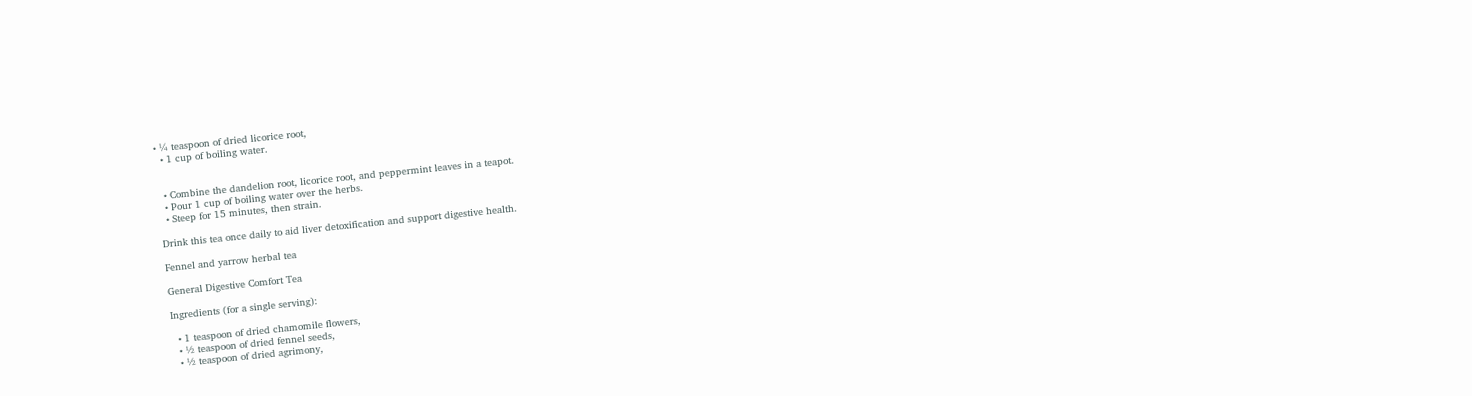• ¼ teaspoon of dried licorice root,
  • 1 cup of boiling water.


  • Combine the dandelion root, licorice root, and peppermint leaves in a teapot.
  • Pour 1 cup of boiling water over the herbs.
  • Steep for 15 minutes, then strain.

Drink this tea once daily to aid liver detoxification and support digestive health.

Fennel and yarrow herbal tea

General Digestive Comfort Tea

Ingredients (for a single serving):

  • 1 teaspoon of dried chamomile flowers,
  • ½ teaspoon of dried fennel seeds,
  • ½ teaspoon of dried agrimony,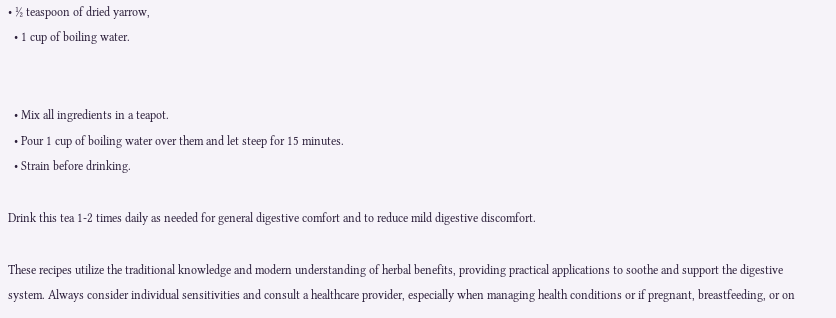• ½ teaspoon of dried yarrow,
  • 1 cup of boiling water.


  • Mix all ingredients in a teapot.
  • Pour 1 cup of boiling water over them and let steep for 15 minutes.
  • Strain before drinking.

Drink this tea 1-2 times daily as needed for general digestive comfort and to reduce mild digestive discomfort.

These recipes utilize the traditional knowledge and modern understanding of herbal benefits, providing practical applications to soothe and support the digestive system. Always consider individual sensitivities and consult a healthcare provider, especially when managing health conditions or if pregnant, breastfeeding, or on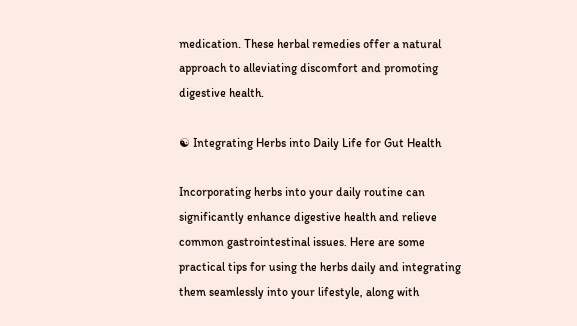medication. These herbal remedies offer a natural approach to alleviating discomfort and promoting digestive health.

☯ Integrating Herbs into Daily Life for Gut Health

Incorporating herbs into your daily routine can significantly enhance digestive health and relieve common gastrointestinal issues. Here are some practical tips for using the herbs daily and integrating them seamlessly into your lifestyle, along with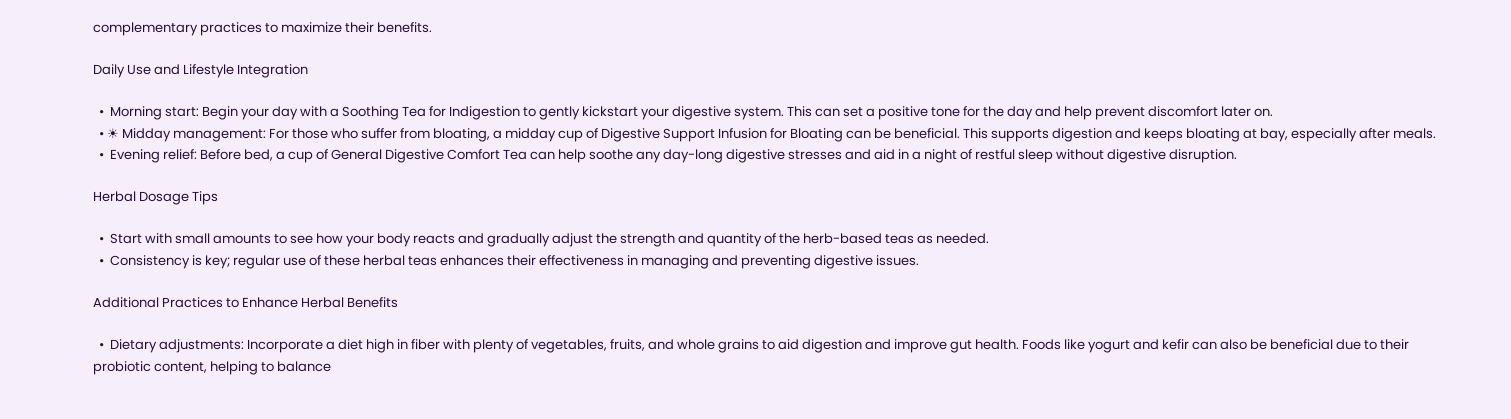complementary practices to maximize their benefits.

Daily Use and Lifestyle Integration

  •  Morning start: Begin your day with a Soothing Tea for Indigestion to gently kickstart your digestive system. This can set a positive tone for the day and help prevent discomfort later on.
  • ☀ Midday management: For those who suffer from bloating, a midday cup of Digestive Support Infusion for Bloating can be beneficial. This supports digestion and keeps bloating at bay, especially after meals.
  •  Evening relief: Before bed, a cup of General Digestive Comfort Tea can help soothe any day-long digestive stresses and aid in a night of restful sleep without digestive disruption.

Herbal Dosage Tips

  •  Start with small amounts to see how your body reacts and gradually adjust the strength and quantity of the herb-based teas as needed.
  •  Consistency is key; regular use of these herbal teas enhances their effectiveness in managing and preventing digestive issues.

Additional Practices to Enhance Herbal Benefits

  •  Dietary adjustments: Incorporate a diet high in fiber with plenty of vegetables, fruits, and whole grains to aid digestion and improve gut health. Foods like yogurt and kefir can also be beneficial due to their probiotic content, helping to balance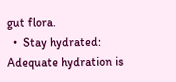gut flora.
  •  Stay hydrated: Adequate hydration is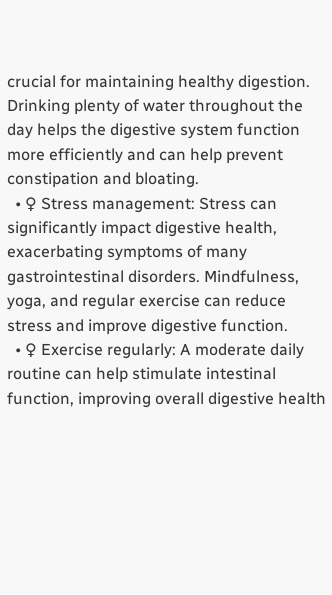crucial for maintaining healthy digestion. Drinking plenty of water throughout the day helps the digestive system function more efficiently and can help prevent constipation and bloating.
  • ♀ Stress management: Stress can significantly impact digestive health, exacerbating symptoms of many gastrointestinal disorders. Mindfulness, yoga, and regular exercise can reduce stress and improve digestive function.
  • ♀ Exercise regularly: A moderate daily routine can help stimulate intestinal function, improving overall digestive health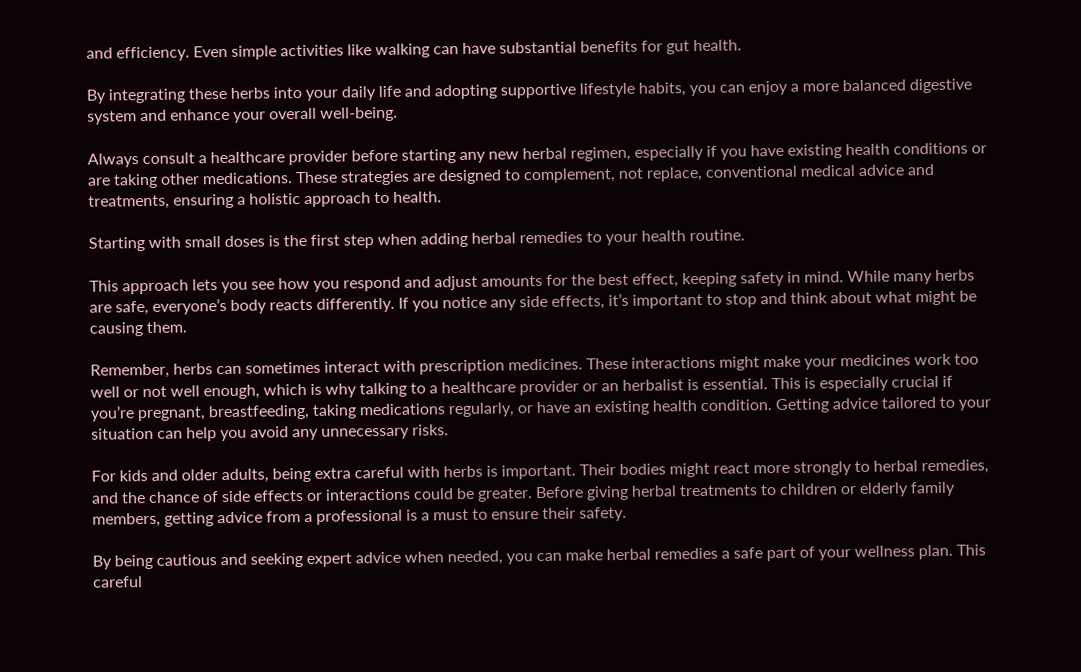and efficiency. Even simple activities like walking can have substantial benefits for gut health.

By integrating these herbs into your daily life and adopting supportive lifestyle habits, you can enjoy a more balanced digestive system and enhance your overall well-being.

Always consult a healthcare provider before starting any new herbal regimen, especially if you have existing health conditions or are taking other medications. These strategies are designed to complement, not replace, conventional medical advice and treatments, ensuring a holistic approach to health.

Starting with small doses is the first step when adding herbal remedies to your health routine.

This approach lets you see how you respond and adjust amounts for the best effect, keeping safety in mind. While many herbs are safe, everyone’s body reacts differently. If you notice any side effects, it’s important to stop and think about what might be causing them.

Remember, herbs can sometimes interact with prescription medicines. These interactions might make your medicines work too well or not well enough, which is why talking to a healthcare provider or an herbalist is essential. This is especially crucial if you’re pregnant, breastfeeding, taking medications regularly, or have an existing health condition. Getting advice tailored to your situation can help you avoid any unnecessary risks.

For kids and older adults, being extra careful with herbs is important. Their bodies might react more strongly to herbal remedies, and the chance of side effects or interactions could be greater. Before giving herbal treatments to children or elderly family members, getting advice from a professional is a must to ensure their safety.

By being cautious and seeking expert advice when needed, you can make herbal remedies a safe part of your wellness plan. This careful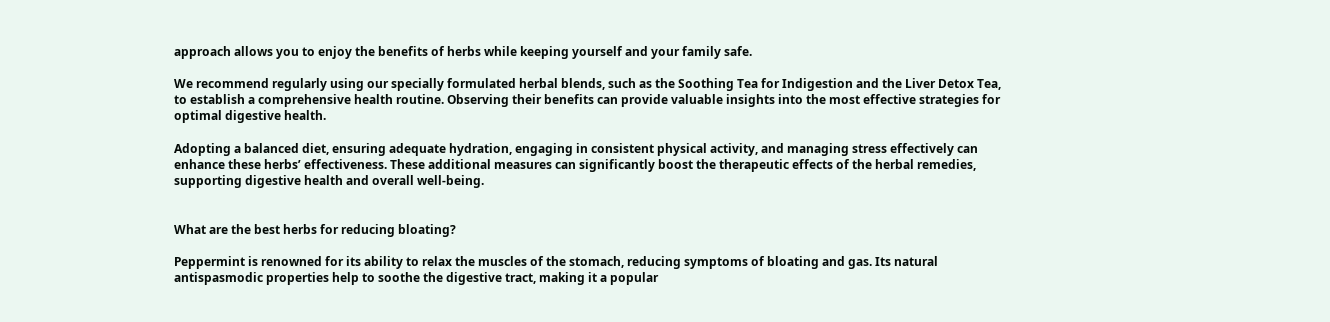approach allows you to enjoy the benefits of herbs while keeping yourself and your family safe.

We recommend regularly using our specially formulated herbal blends, such as the Soothing Tea for Indigestion and the Liver Detox Tea, to establish a comprehensive health routine. Observing their benefits can provide valuable insights into the most effective strategies for optimal digestive health.

Adopting a balanced diet, ensuring adequate hydration, engaging in consistent physical activity, and managing stress effectively can enhance these herbs’ effectiveness. These additional measures can significantly boost the therapeutic effects of the herbal remedies, supporting digestive health and overall well-being.


What are the best herbs for reducing bloating?

Peppermint is renowned for its ability to relax the muscles of the stomach, reducing symptoms of bloating and gas. Its natural antispasmodic properties help to soothe the digestive tract, making it a popular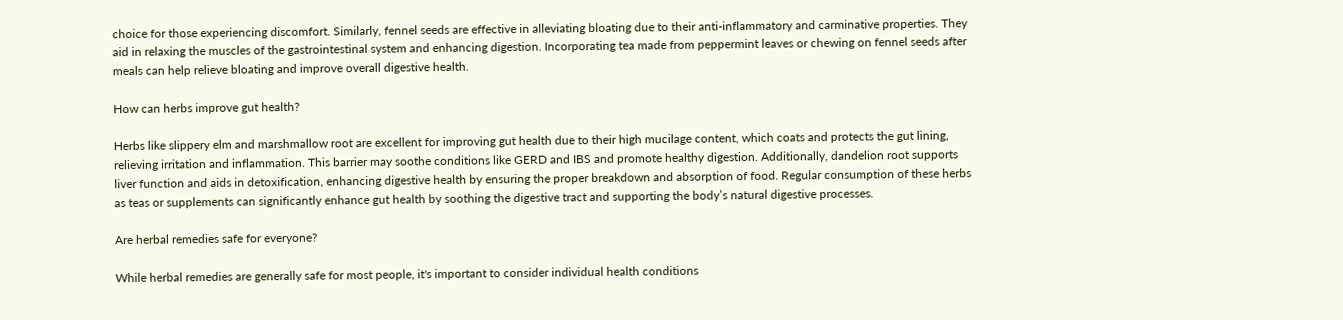choice for those experiencing discomfort. Similarly, fennel seeds are effective in alleviating bloating due to their anti-inflammatory and carminative properties. They aid in relaxing the muscles of the gastrointestinal system and enhancing digestion. Incorporating tea made from peppermint leaves or chewing on fennel seeds after meals can help relieve bloating and improve overall digestive health.

How can herbs improve gut health?

Herbs like slippery elm and marshmallow root are excellent for improving gut health due to their high mucilage content, which coats and protects the gut lining, relieving irritation and inflammation. This barrier may soothe conditions like GERD and IBS and promote healthy digestion. Additionally, dandelion root supports liver function and aids in detoxification, enhancing digestive health by ensuring the proper breakdown and absorption of food. Regular consumption of these herbs as teas or supplements can significantly enhance gut health by soothing the digestive tract and supporting the body’s natural digestive processes.

Are herbal remedies safe for everyone?

While herbal remedies are generally safe for most people, it's important to consider individual health conditions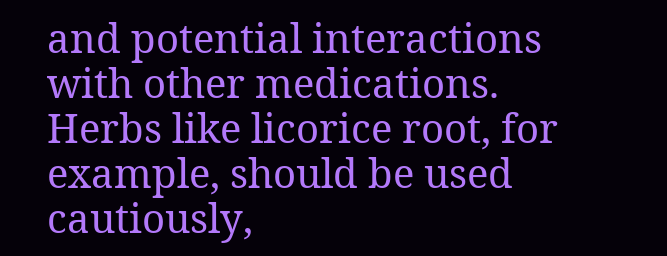and potential interactions with other medications. Herbs like licorice root, for example, should be used cautiously,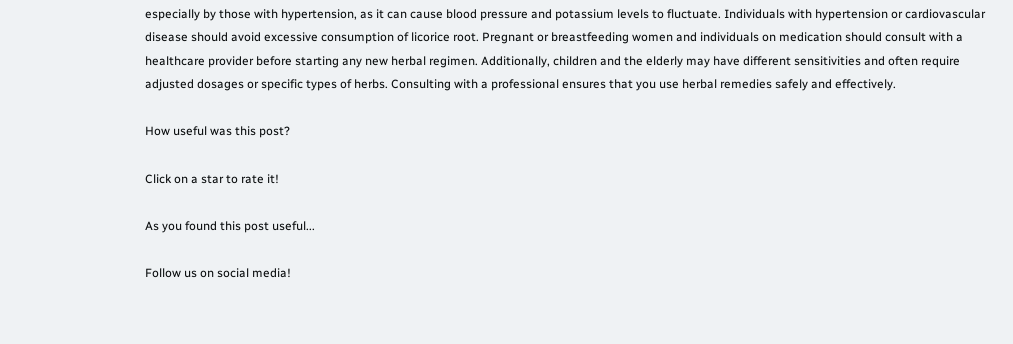especially by those with hypertension, as it can cause blood pressure and potassium levels to fluctuate. Individuals with hypertension or cardiovascular disease should avoid excessive consumption of licorice root. Pregnant or breastfeeding women and individuals on medication should consult with a healthcare provider before starting any new herbal regimen. Additionally, children and the elderly may have different sensitivities and often require adjusted dosages or specific types of herbs. Consulting with a professional ensures that you use herbal remedies safely and effectively.

How useful was this post?

Click on a star to rate it!

As you found this post useful...

Follow us on social media!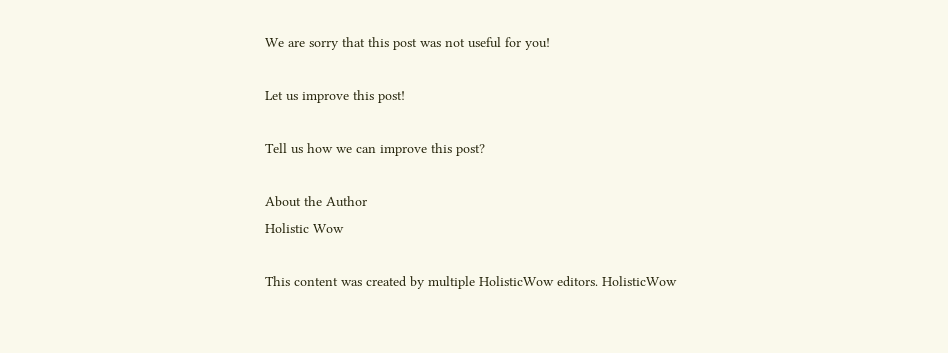We are sorry that this post was not useful for you!

Let us improve this post!

Tell us how we can improve this post?

About the Author
Holistic Wow

This content was created by multiple HolisticWow editors. HolisticWow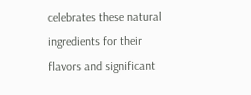celebrates these natural ingredients for their flavors and significant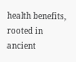health benefits, rooted in ancient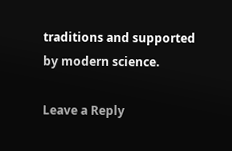traditions and supported by modern science.

Leave a Reply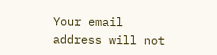Your email address will not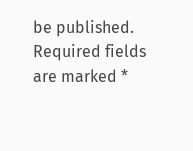be published. Required fields are marked *